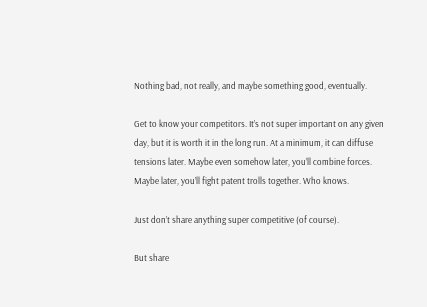Nothing bad, not really, and maybe something good, eventually.

Get to know your competitors. It’s not super important on any given day, but it is worth it in the long run. At a minimum, it can diffuse tensions later. Maybe even somehow later, you’ll combine forces. Maybe later, you’ll fight patent trolls together. Who knows.

Just don’t share anything super competitive (of course).

But share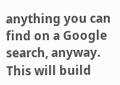anything you can find on a Google search, anyway. This will build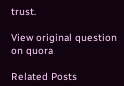trust.

View original question on quora

Related Posts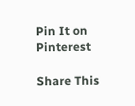Pin It on Pinterest

Share This